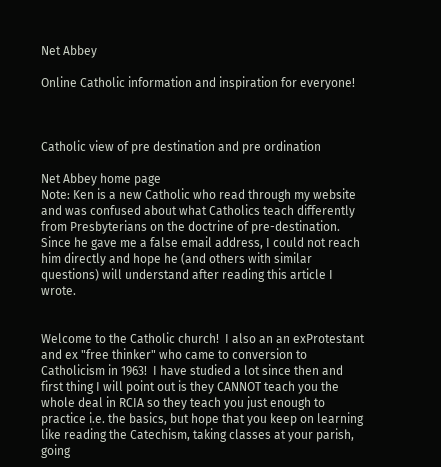Net Abbey

Online Catholic information and inspiration for everyone!



Catholic view of pre destination and pre ordination

Net Abbey home page
Note: Ken is a new Catholic who read through my website and was confused about what Catholics teach differently from Presbyterians on the doctrine of pre-destination. Since he gave me a false email address, I could not reach him directly and hope he (and others with similar questions) will understand after reading this article I wrote.


Welcome to the Catholic church!  I also an an exProtestant and ex "free thinker" who came to conversion to Catholicism in 1963!  I have studied a lot since then and first thing I will point out is they CANNOT teach you the whole deal in RCIA so they teach you just enough to practice i.e. the basics, but hope that you keep on learning like reading the Catechism, taking classes at your parish, going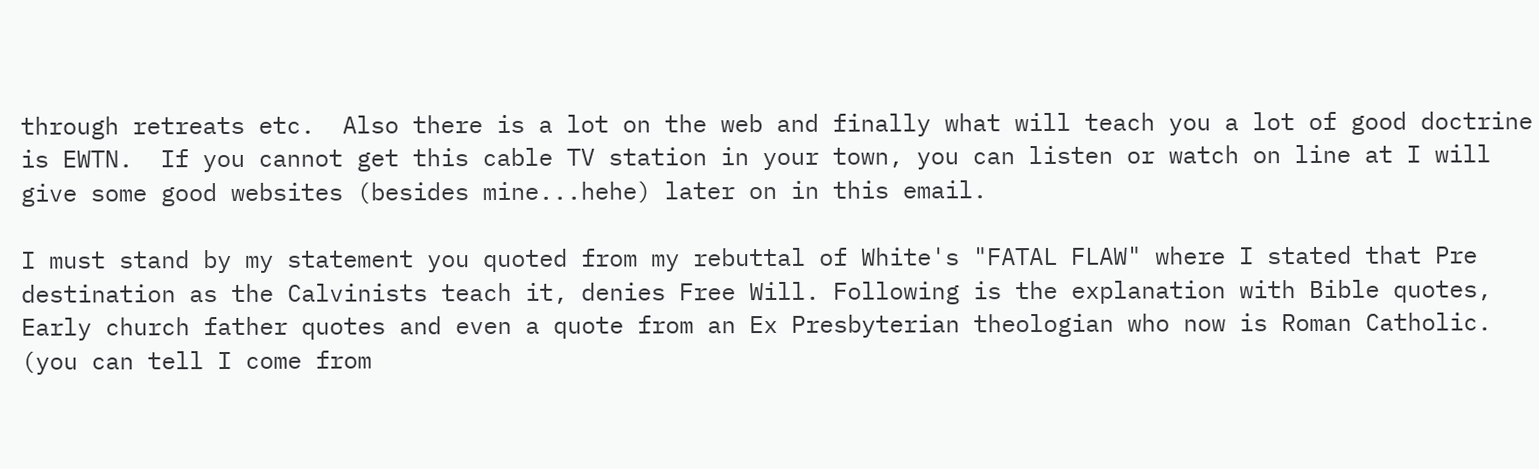through retreats etc.  Also there is a lot on the web and finally what will teach you a lot of good doctrine is EWTN.  If you cannot get this cable TV station in your town, you can listen or watch on line at I will give some good websites (besides mine...hehe) later on in this email.

I must stand by my statement you quoted from my rebuttal of White's "FATAL FLAW" where I stated that Pre destination as the Calvinists teach it, denies Free Will. Following is the explanation with Bible quotes, Early church father quotes and even a quote from an Ex Presbyterian theologian who now is Roman Catholic. (you can tell I come from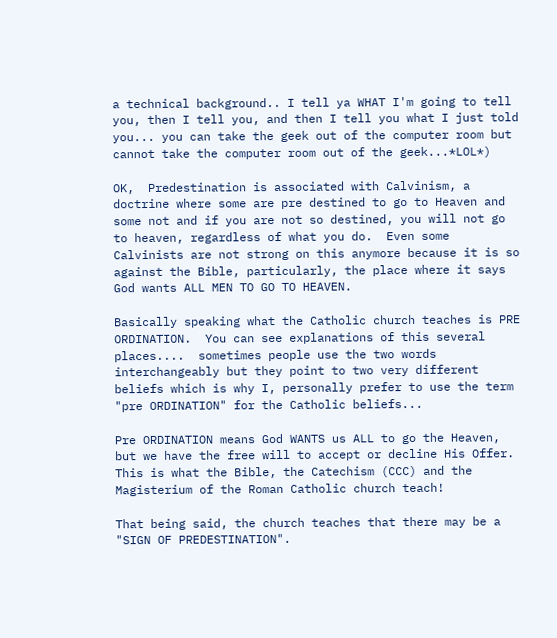a technical background.. I tell ya WHAT I'm going to tell you, then I tell you, and then I tell you what I just told you... you can take the geek out of the computer room but cannot take the computer room out of the geek...*LOL*)

OK,  Predestination is associated with Calvinism, a doctrine where some are pre destined to go to Heaven and some not and if you are not so destined, you will not go to heaven, regardless of what you do.  Even some Calvinists are not strong on this anymore because it is so against the Bible, particularly, the place where it says God wants ALL MEN TO GO TO HEAVEN.

Basically speaking what the Catholic church teaches is PRE ORDINATION.  You can see explanations of this several places....  sometimes people use the two words interchangeably but they point to two very different beliefs which is why I, personally prefer to use the term "pre ORDINATION" for the Catholic beliefs...

Pre ORDINATION means God WANTS us ALL to go the Heaven, but we have the free will to accept or decline His Offer.  This is what the Bible, the Catechism (CCC) and the Magisterium of the Roman Catholic church teach!

That being said, the church teaches that there may be a "SIGN OF PREDESTINATION".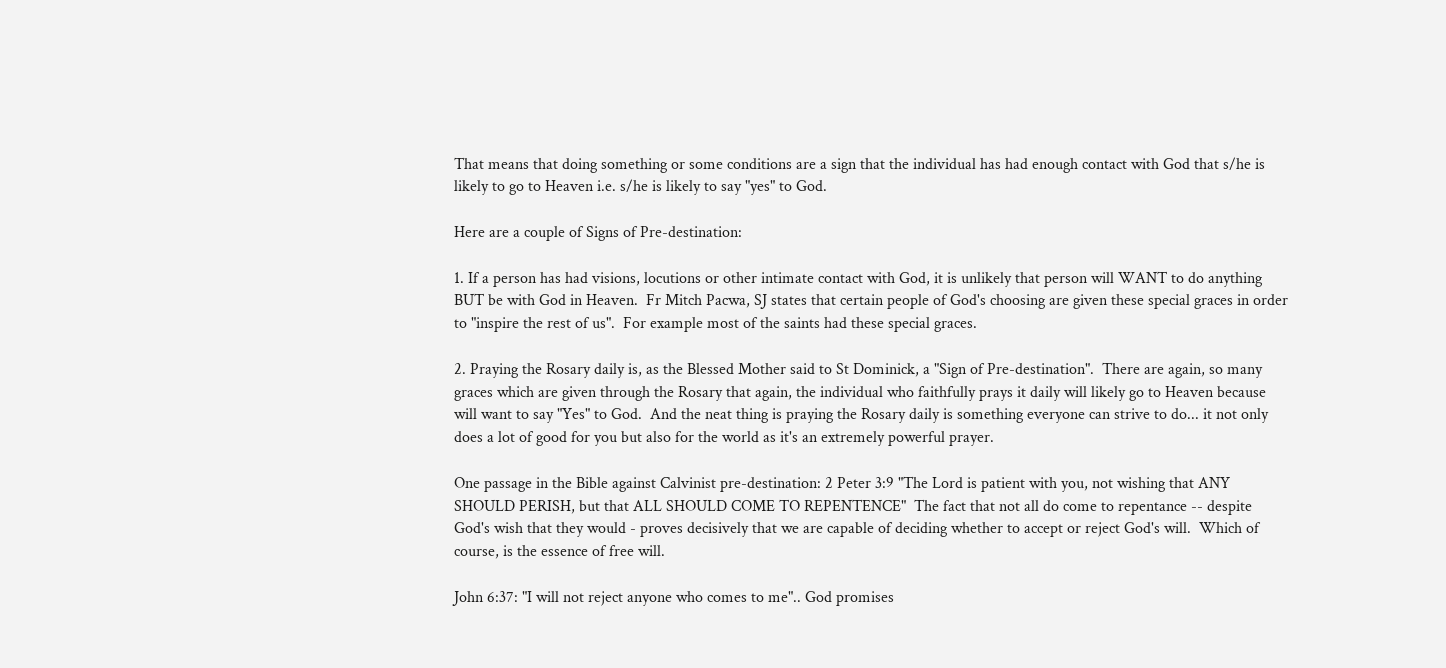That means that doing something or some conditions are a sign that the individual has had enough contact with God that s/he is likely to go to Heaven i.e. s/he is likely to say "yes" to God.

Here are a couple of Signs of Pre-destination:

1. If a person has had visions, locutions or other intimate contact with God, it is unlikely that person will WANT to do anything BUT be with God in Heaven.  Fr Mitch Pacwa, SJ states that certain people of God's choosing are given these special graces in order to "inspire the rest of us".  For example most of the saints had these special graces.

2. Praying the Rosary daily is, as the Blessed Mother said to St Dominick, a "Sign of Pre-destination".  There are again, so many graces which are given through the Rosary that again, the individual who faithfully prays it daily will likely go to Heaven because will want to say "Yes" to God.  And the neat thing is praying the Rosary daily is something everyone can strive to do... it not only does a lot of good for you but also for the world as it's an extremely powerful prayer.

One passage in the Bible against Calvinist pre-destination: 2 Peter 3:9 "The Lord is patient with you, not wishing that ANY SHOULD PERISH, but that ALL SHOULD COME TO REPENTENCE"  The fact that not all do come to repentance -- despite God's wish that they would - proves decisively that we are capable of deciding whether to accept or reject God's will.  Which of course, is the essence of free will.

John 6:37: "I will not reject anyone who comes to me".. God promises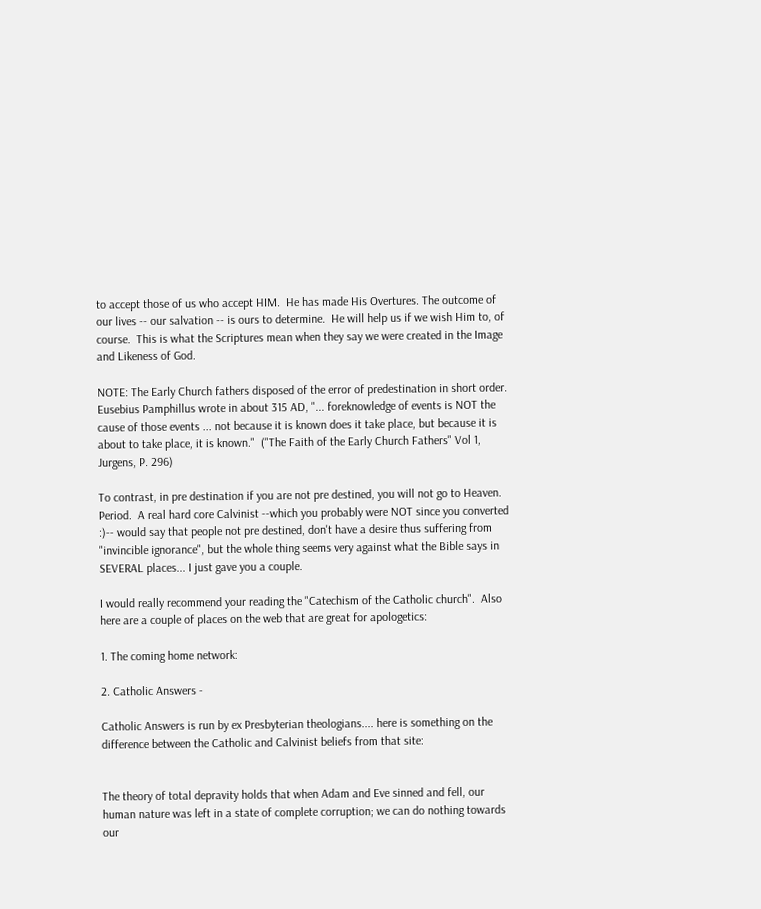to accept those of us who accept HIM.  He has made His Overtures. The outcome of our lives -- our salvation -- is ours to determine.  He will help us if we wish Him to, of course.  This is what the Scriptures mean when they say we were created in the Image and Likeness of God.

NOTE: The Early Church fathers disposed of the error of predestination in short order.  Eusebius Pamphillus wrote in about 315 AD, "... foreknowledge of events is NOT the cause of those events ... not because it is known does it take place, but because it is about to take place, it is known."  ("The Faith of the Early Church Fathers" Vol 1, Jurgens, P. 296)

To contrast, in pre destination if you are not pre destined, you will not go to Heaven. Period.  A real hard core Calvinist --which you probably were NOT since you converted :)-- would say that people not pre destined, don't have a desire thus suffering from "invincible ignorance", but the whole thing seems very against what the Bible says in SEVERAL places... I just gave you a couple.

I would really recommend your reading the "Catechism of the Catholic church".  Also here are a couple of places on the web that are great for apologetics:

1. The coming home network:

2. Catholic Answers -

Catholic Answers is run by ex Presbyterian theologians.... here is something on the difference between the Catholic and Calvinist beliefs from that site:


The theory of total depravity holds that when Adam and Eve sinned and fell, our human nature was left in a state of complete corruption; we can do nothing towards our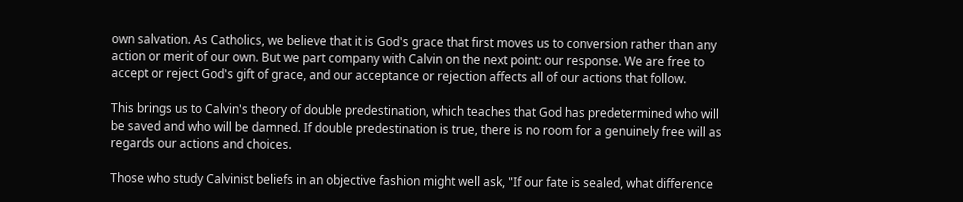own salvation. As Catholics, we believe that it is God's grace that first moves us to conversion rather than any action or merit of our own. But we part company with Calvin on the next point: our response. We are free to accept or reject God's gift of grace, and our acceptance or rejection affects all of our actions that follow.

This brings us to Calvin's theory of double predestination, which teaches that God has predetermined who will be saved and who will be damned. If double predestination is true, there is no room for a genuinely free will as regards our actions and choices.

Those who study Calvinist beliefs in an objective fashion might well ask, "If our fate is sealed, what difference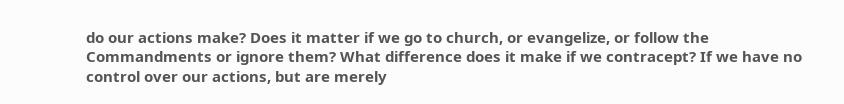do our actions make? Does it matter if we go to church, or evangelize, or follow the Commandments or ignore them? What difference does it make if we contracept? If we have no control over our actions, but are merely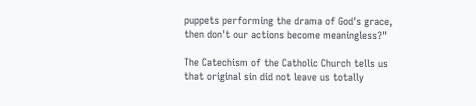puppets performing the drama of God's grace, then don't our actions become meaningless?"

The Catechism of the Catholic Church tells us that original sin did not leave us totally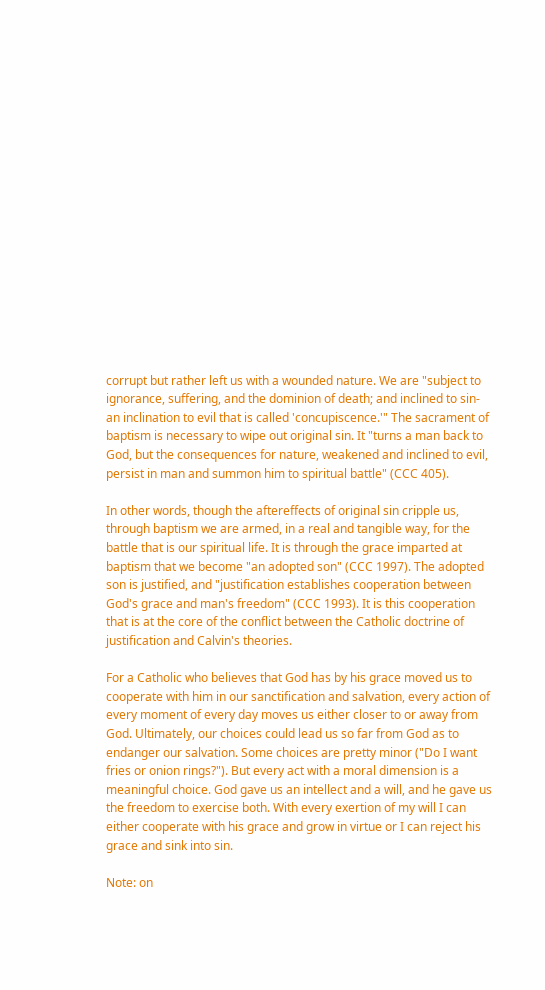corrupt but rather left us with a wounded nature. We are "subject to ignorance, suffering, and the dominion of death; and inclined to sin-an inclination to evil that is called 'concupiscence.'" The sacrament of baptism is necessary to wipe out original sin. It "turns a man back to God, but the consequences for nature, weakened and inclined to evil, persist in man and summon him to spiritual battle" (CCC 405).

In other words, though the aftereffects of original sin cripple us, through baptism we are armed, in a real and tangible way, for the battle that is our spiritual life. It is through the grace imparted at baptism that we become "an adopted son" (CCC 1997). The adopted son is justified, and "justification establishes cooperation between God's grace and man's freedom" (CCC 1993). It is this cooperation that is at the core of the conflict between the Catholic doctrine of justification and Calvin's theories.

For a Catholic who believes that God has by his grace moved us to cooperate with him in our sanctification and salvation, every action of every moment of every day moves us either closer to or away from God. Ultimately, our choices could lead us so far from God as to endanger our salvation. Some choices are pretty minor ("Do I want fries or onion rings?"). But every act with a moral dimension is a meaningful choice. God gave us an intellect and a will, and he gave us the freedom to exercise both. With every exertion of my will I can either cooperate with his grace and grow in virtue or I can reject his grace and sink into sin.

Note: on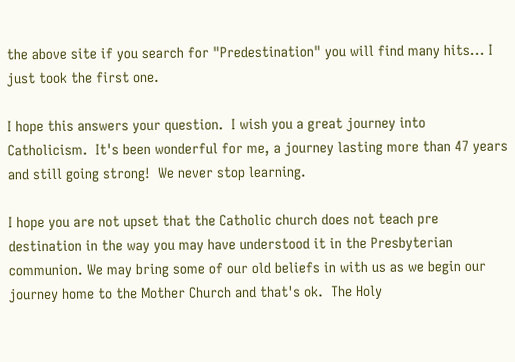the above site if you search for "Predestination" you will find many hits... I just took the first one.

I hope this answers your question.  I wish you a great journey into Catholicism.  It's been wonderful for me, a journey lasting more than 47 years and still going strong!  We never stop learning.

I hope you are not upset that the Catholic church does not teach pre destination in the way you may have understood it in the Presbyterian communion. We may bring some of our old beliefs in with us as we begin our journey home to the Mother Church and that's ok.  The Holy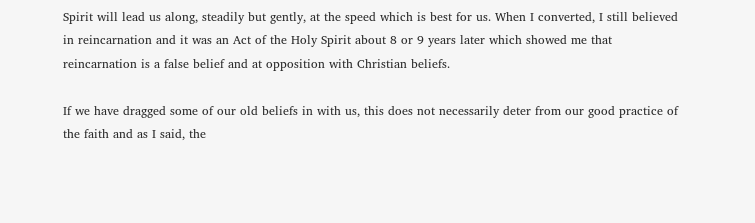Spirit will lead us along, steadily but gently, at the speed which is best for us. When I converted, I still believed in reincarnation and it was an Act of the Holy Spirit about 8 or 9 years later which showed me that reincarnation is a false belief and at opposition with Christian beliefs.

If we have dragged some of our old beliefs in with us, this does not necessarily deter from our good practice of the faith and as I said, the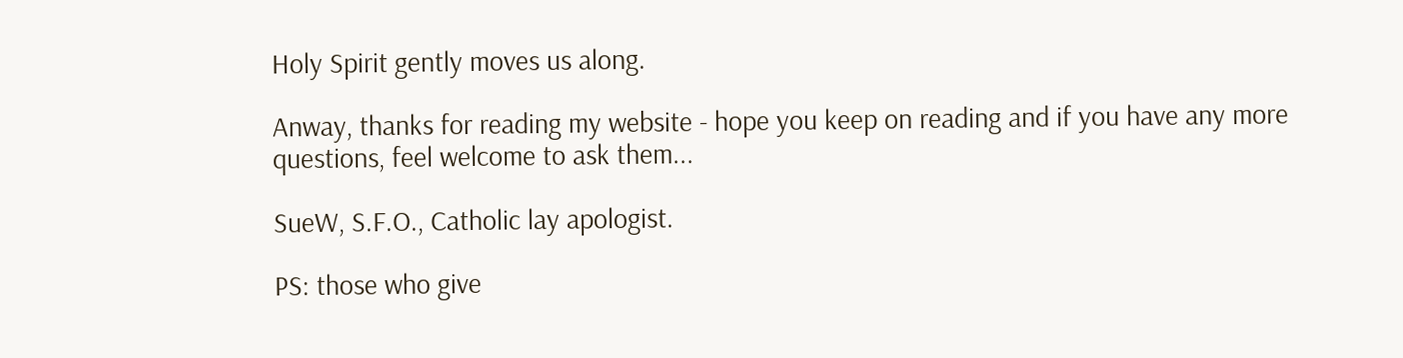Holy Spirit gently moves us along.

Anway, thanks for reading my website - hope you keep on reading and if you have any more questions, feel welcome to ask them...

SueW, S.F.O., Catholic lay apologist.

PS: those who give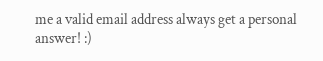me a valid email address always get a personal answer! :)